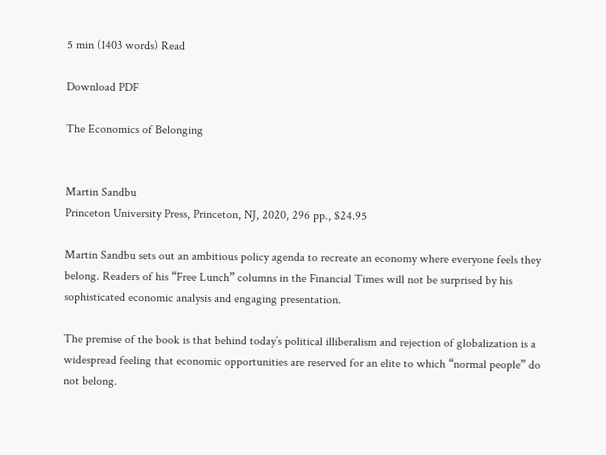5 min (1403 words) Read

Download PDF

The Economics of Belonging


Martin Sandbu
Princeton University Press, Princeton, NJ, 2020, 296 pp., $24.95

Martin Sandbu sets out an ambitious policy agenda to recreate an economy where everyone feels they belong. Readers of his “Free Lunch” columns in the Financial Times will not be surprised by his sophisticated economic analysis and engaging presentation.

The premise of the book is that behind today’s political illiberalism and rejection of globalization is a widespread feeling that economic opportunities are reserved for an elite to which “normal people” do not belong.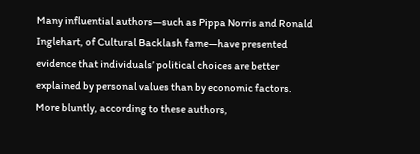Many influential authors—such as Pippa Norris and Ronald Inglehart, of Cultural Backlash fame—have presented evidence that individuals’ political choices are better explained by personal values than by economic factors. More bluntly, according to these authors,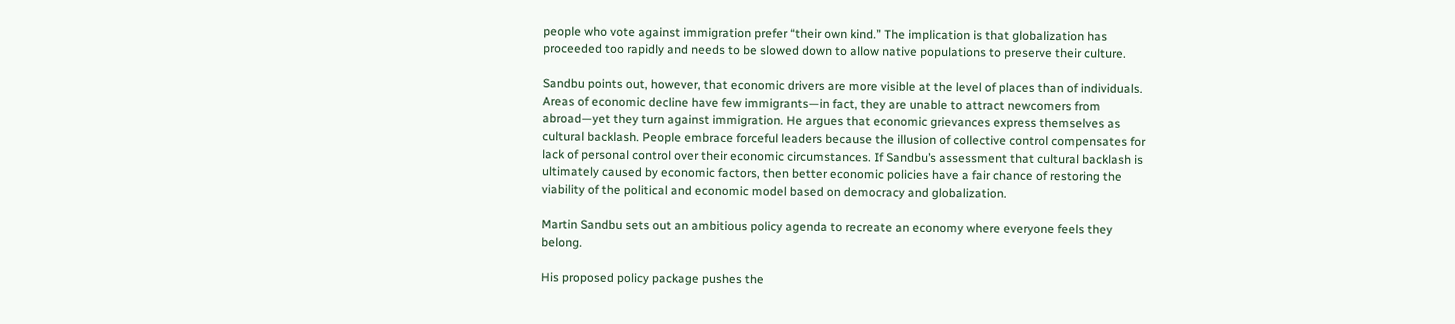people who vote against immigration prefer “their own kind.” The implication is that globalization has proceeded too rapidly and needs to be slowed down to allow native populations to preserve their culture.

Sandbu points out, however, that economic drivers are more visible at the level of places than of individuals. Areas of economic decline have few immigrants—in fact, they are unable to attract newcomers from abroad—yet they turn against immigration. He argues that economic grievances express themselves as cultural backlash. People embrace forceful leaders because the illusion of collective control compensates for lack of personal control over their economic circumstances. If Sandbu’s assessment that cultural backlash is ultimately caused by economic factors, then better economic policies have a fair chance of restoring the viability of the political and economic model based on democracy and globalization.

Martin Sandbu sets out an ambitious policy agenda to recreate an economy where everyone feels they belong.

His proposed policy package pushes the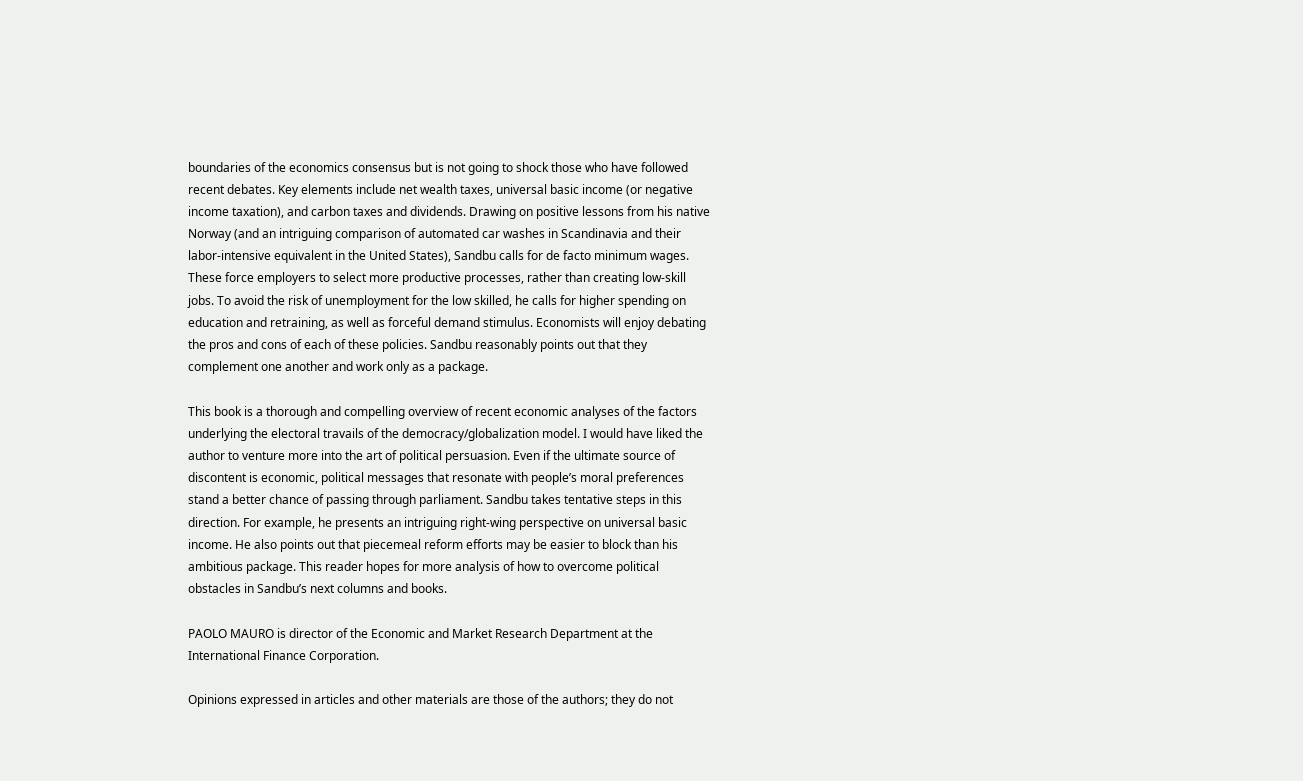boundaries of the economics consensus but is not going to shock those who have followed recent debates. Key elements include net wealth taxes, universal basic income (or negative income taxation), and carbon taxes and dividends. Drawing on positive lessons from his native Norway (and an intriguing comparison of automated car washes in Scandinavia and their labor-intensive equivalent in the United States), Sandbu calls for de facto minimum wages. These force employers to select more productive processes, rather than creating low-skill jobs. To avoid the risk of unemployment for the low skilled, he calls for higher spending on education and retraining, as well as forceful demand stimulus. Economists will enjoy debating the pros and cons of each of these policies. Sandbu reasonably points out that they complement one another and work only as a package.

This book is a thorough and compelling overview of recent economic analyses of the factors underlying the electoral travails of the democracy/globalization model. I would have liked the author to venture more into the art of political persuasion. Even if the ultimate source of discontent is economic, political messages that resonate with people’s moral preferences stand a better chance of passing through parliament. Sandbu takes tentative steps in this direction. For example, he presents an intriguing right-wing perspective on universal basic income. He also points out that piecemeal reform efforts may be easier to block than his ambitious package. This reader hopes for more analysis of how to overcome political obstacles in Sandbu’s next columns and books.

PAOLO MAURO is director of the Economic and Market Research Department at the International Finance Corporation.

Opinions expressed in articles and other materials are those of the authors; they do not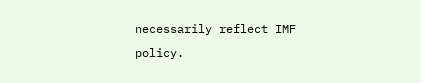necessarily reflect IMF policy.